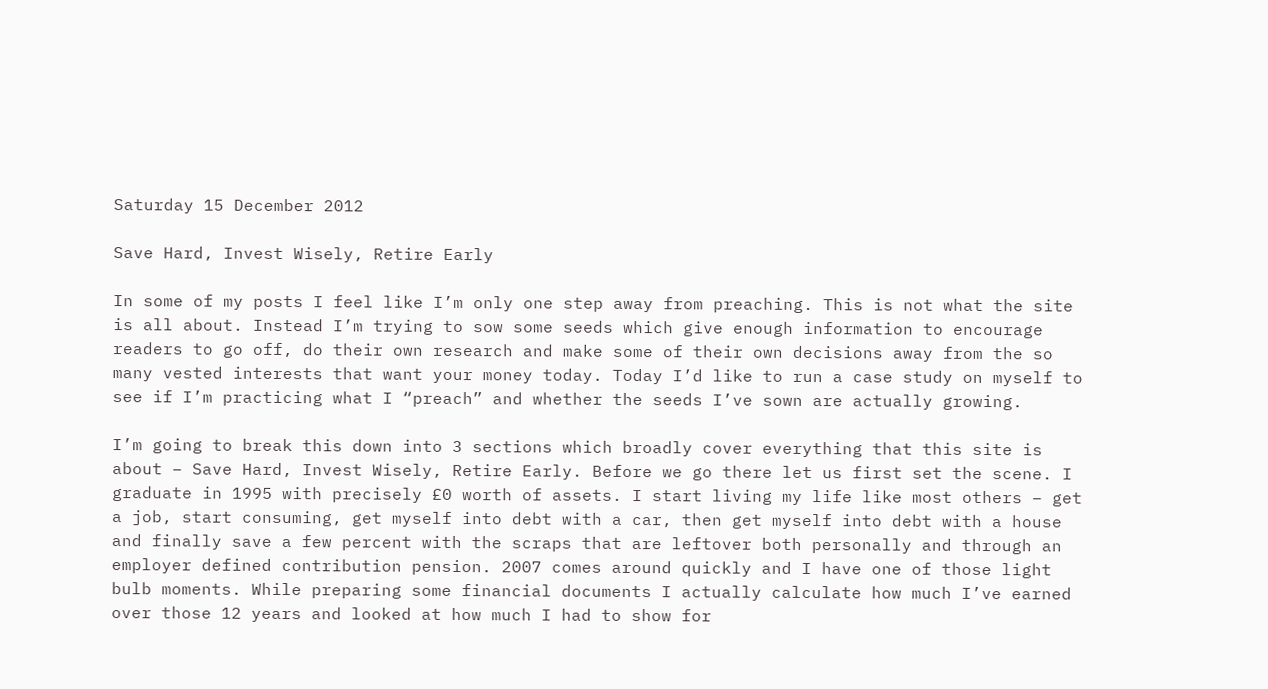Saturday 15 December 2012

Save Hard, Invest Wisely, Retire Early

In some of my posts I feel like I’m only one step away from preaching. This is not what the site is all about. Instead I’m trying to sow some seeds which give enough information to encourage readers to go off, do their own research and make some of their own decisions away from the so many vested interests that want your money today. Today I’d like to run a case study on myself to see if I’m practicing what I “preach” and whether the seeds I’ve sown are actually growing.

I’m going to break this down into 3 sections which broadly cover everything that this site is about – Save Hard, Invest Wisely, Retire Early. Before we go there let us first set the scene. I graduate in 1995 with precisely £0 worth of assets. I start living my life like most others – get a job, start consuming, get myself into debt with a car, then get myself into debt with a house and finally save a few percent with the scraps that are leftover both personally and through an employer defined contribution pension. 2007 comes around quickly and I have one of those light bulb moments. While preparing some financial documents I actually calculate how much I’ve earned over those 12 years and looked at how much I had to show for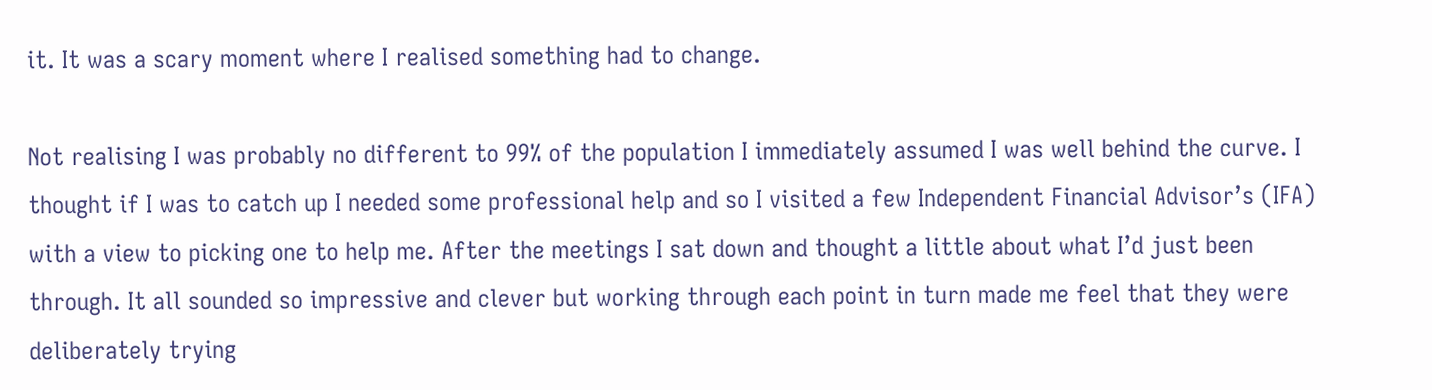it. It was a scary moment where I realised something had to change.

Not realising I was probably no different to 99% of the population I immediately assumed I was well behind the curve. I thought if I was to catch up I needed some professional help and so I visited a few Independent Financial Advisor’s (IFA) with a view to picking one to help me. After the meetings I sat down and thought a little about what I’d just been through. It all sounded so impressive and clever but working through each point in turn made me feel that they were deliberately trying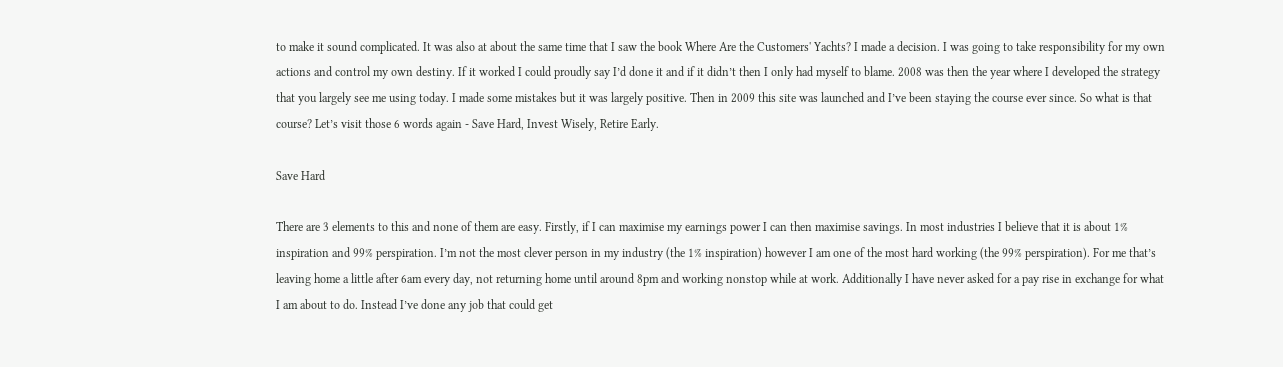to make it sound complicated. It was also at about the same time that I saw the book Where Are the Customers' Yachts? I made a decision. I was going to take responsibility for my own actions and control my own destiny. If it worked I could proudly say I’d done it and if it didn’t then I only had myself to blame. 2008 was then the year where I developed the strategy that you largely see me using today. I made some mistakes but it was largely positive. Then in 2009 this site was launched and I’ve been staying the course ever since. So what is that course? Let’s visit those 6 words again - Save Hard, Invest Wisely, Retire Early.

Save Hard

There are 3 elements to this and none of them are easy. Firstly, if I can maximise my earnings power I can then maximise savings. In most industries I believe that it is about 1% inspiration and 99% perspiration. I’m not the most clever person in my industry (the 1% inspiration) however I am one of the most hard working (the 99% perspiration). For me that’s leaving home a little after 6am every day, not returning home until around 8pm and working nonstop while at work. Additionally I have never asked for a pay rise in exchange for what I am about to do. Instead I’ve done any job that could get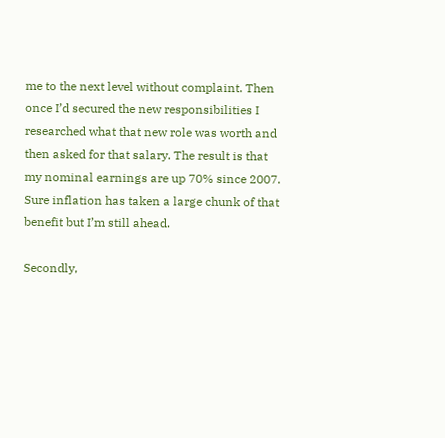me to the next level without complaint. Then once I’d secured the new responsibilities I researched what that new role was worth and then asked for that salary. The result is that my nominal earnings are up 70% since 2007. Sure inflation has taken a large chunk of that benefit but I’m still ahead.

Secondly,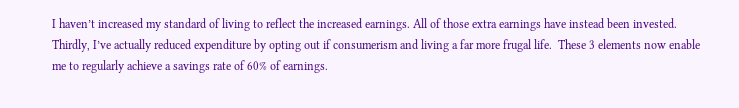I haven’t increased my standard of living to reflect the increased earnings. All of those extra earnings have instead been invested. Thirdly, I’ve actually reduced expenditure by opting out if consumerism and living a far more frugal life.  These 3 elements now enable me to regularly achieve a savings rate of 60% of earnings.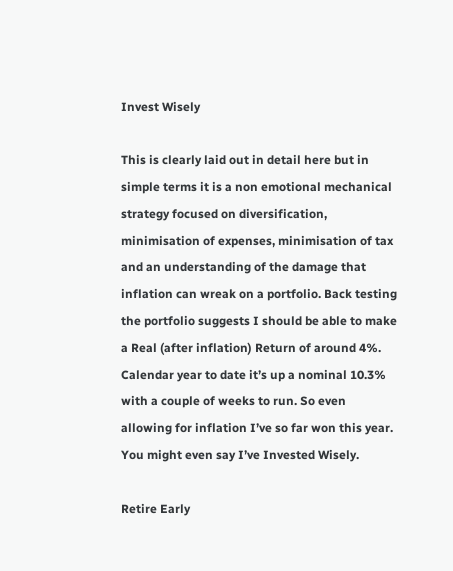Invest Wisely

This is clearly laid out in detail here but in simple terms it is a non emotional mechanical strategy focused on diversification, minimisation of expenses, minimisation of tax and an understanding of the damage that inflation can wreak on a portfolio. Back testing the portfolio suggests I should be able to make a Real (after inflation) Return of around 4%. Calendar year to date it’s up a nominal 10.3% with a couple of weeks to run. So even allowing for inflation I’ve so far won this year. You might even say I’ve Invested Wisely.

Retire Early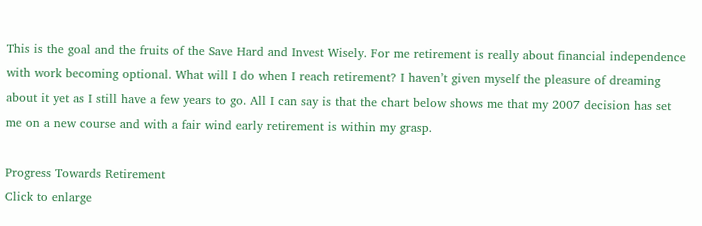This is the goal and the fruits of the Save Hard and Invest Wisely. For me retirement is really about financial independence with work becoming optional. What will I do when I reach retirement? I haven’t given myself the pleasure of dreaming about it yet as I still have a few years to go. All I can say is that the chart below shows me that my 2007 decision has set me on a new course and with a fair wind early retirement is within my grasp.

Progress Towards Retirement
Click to enlarge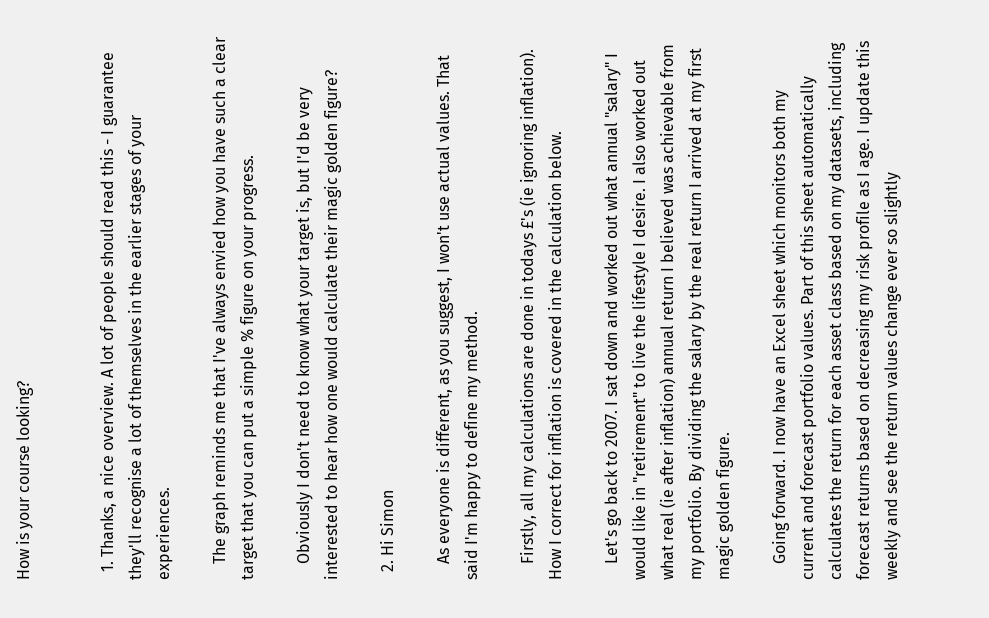How is your course looking?


  1. Thanks, a nice overview. A lot of people should read this - I guarantee they'll recognise a lot of themselves in the earlier stages of your experiences.

    The graph reminds me that I've always envied how you have such a clear target that you can put a simple % figure on your progress.

    Obviously I don't need to know what your target is, but I'd be very interested to hear how one would calculate their magic golden figure?

  2. Hi Simon

    As everyone is different, as you suggest, I won't use actual values. That said I'm happy to define my method.

    Firstly, all my calculations are done in todays £'s (ie ignoring inflation). How I correct for inflation is covered in the calculation below.

    Let's go back to 2007. I sat down and worked out what annual "salary" I would like in "retirement" to live the lifestyle I desire. I also worked out what real (ie after inflation) annual return I believed was achievable from my portfolio. By dividing the salary by the real return I arrived at my first magic golden figure.

    Going forward. I now have an Excel sheet which monitors both my current and forecast portfolio values. Part of this sheet automatically calculates the return for each asset class based on my datasets, including forecast returns based on decreasing my risk profile as I age. I update this weekly and see the return values change ever so slightly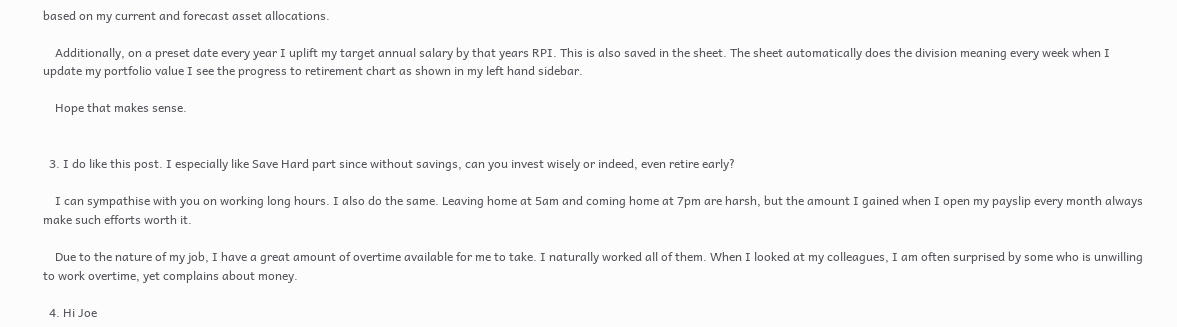based on my current and forecast asset allocations.

    Additionally, on a preset date every year I uplift my target annual salary by that years RPI. This is also saved in the sheet. The sheet automatically does the division meaning every week when I update my portfolio value I see the progress to retirement chart as shown in my left hand sidebar.

    Hope that makes sense.


  3. I do like this post. I especially like Save Hard part since without savings, can you invest wisely or indeed, even retire early?

    I can sympathise with you on working long hours. I also do the same. Leaving home at 5am and coming home at 7pm are harsh, but the amount I gained when I open my payslip every month always make such efforts worth it.

    Due to the nature of my job, I have a great amount of overtime available for me to take. I naturally worked all of them. When I looked at my colleagues, I am often surprised by some who is unwilling to work overtime, yet complains about money.

  4. Hi Joe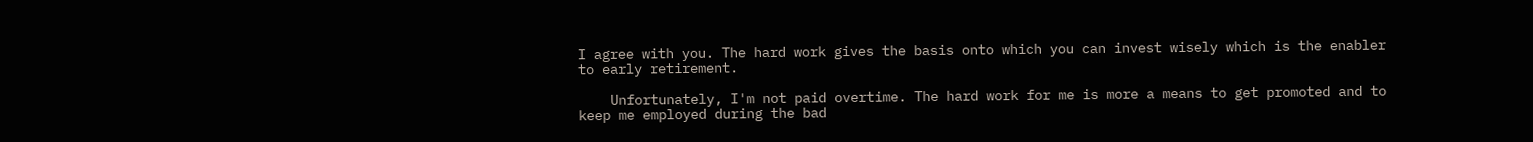I agree with you. The hard work gives the basis onto which you can invest wisely which is the enabler to early retirement.

    Unfortunately, I'm not paid overtime. The hard work for me is more a means to get promoted and to keep me employed during the bad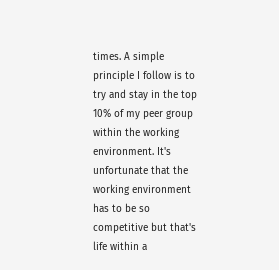times. A simple principle I follow is to try and stay in the top 10% of my peer group within the working environment. It's unfortunate that the working environment has to be so competitive but that's life within a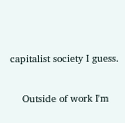capitalist society I guess.

    Outside of work I'm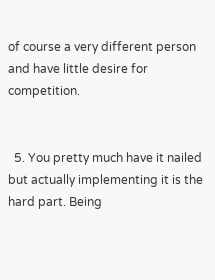of course a very different person and have little desire for competition.


  5. You pretty much have it nailed but actually implementing it is the hard part. Being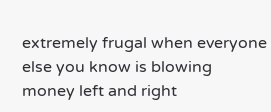extremely frugal when everyone else you know is blowing money left and right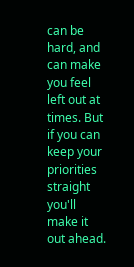can be hard, and can make you feel left out at times. But if you can keep your priorities straight you'll make it out ahead.